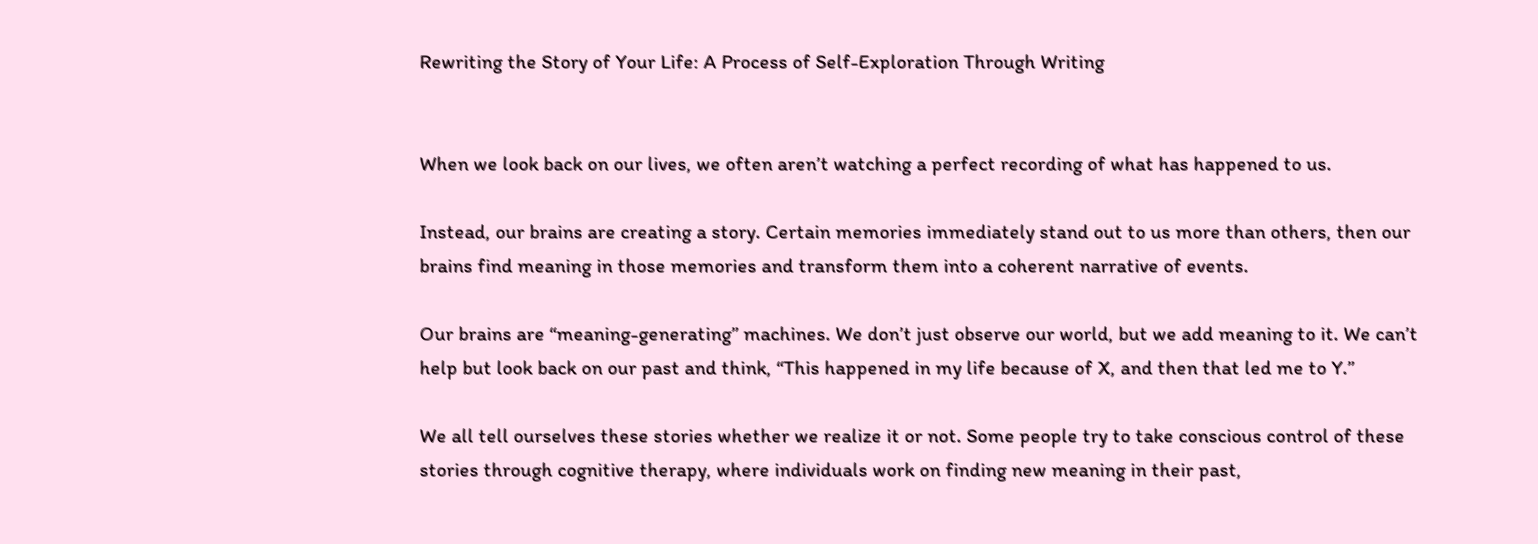Rewriting the Story of Your Life: A Process of Self-Exploration Through Writing


When we look back on our lives, we often aren’t watching a perfect recording of what has happened to us.

Instead, our brains are creating a story. Certain memories immediately stand out to us more than others, then our brains find meaning in those memories and transform them into a coherent narrative of events.

Our brains are “meaning-generating” machines. We don’t just observe our world, but we add meaning to it. We can’t help but look back on our past and think, “This happened in my life because of X, and then that led me to Y.”

We all tell ourselves these stories whether we realize it or not. Some people try to take conscious control of these stories through cognitive therapy, where individuals work on finding new meaning in their past,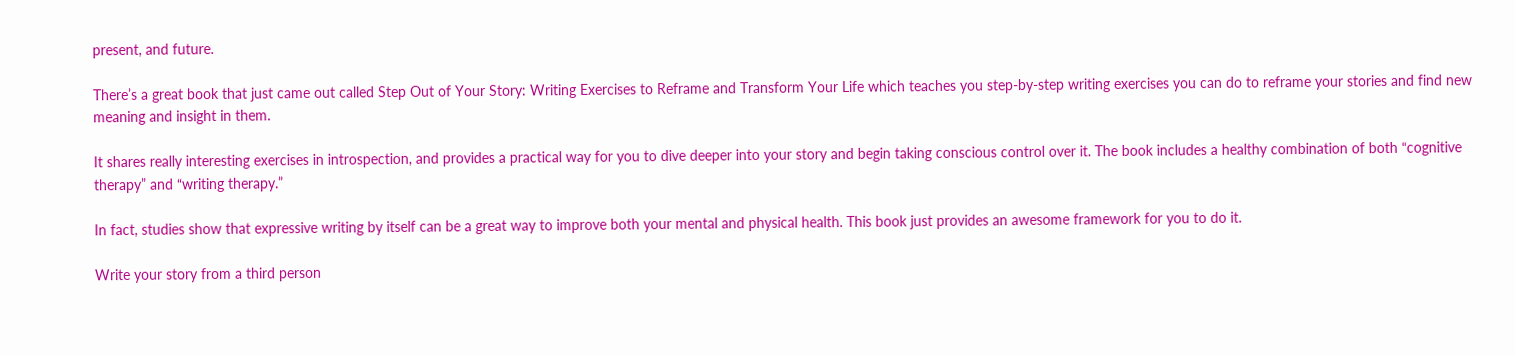present, and future.

There’s a great book that just came out called Step Out of Your Story: Writing Exercises to Reframe and Transform Your Life which teaches you step-by-step writing exercises you can do to reframe your stories and find new meaning and insight in them.

It shares really interesting exercises in introspection, and provides a practical way for you to dive deeper into your story and begin taking conscious control over it. The book includes a healthy combination of both “cognitive therapy” and “writing therapy.”

In fact, studies show that expressive writing by itself can be a great way to improve both your mental and physical health. This book just provides an awesome framework for you to do it.

Write your story from a third person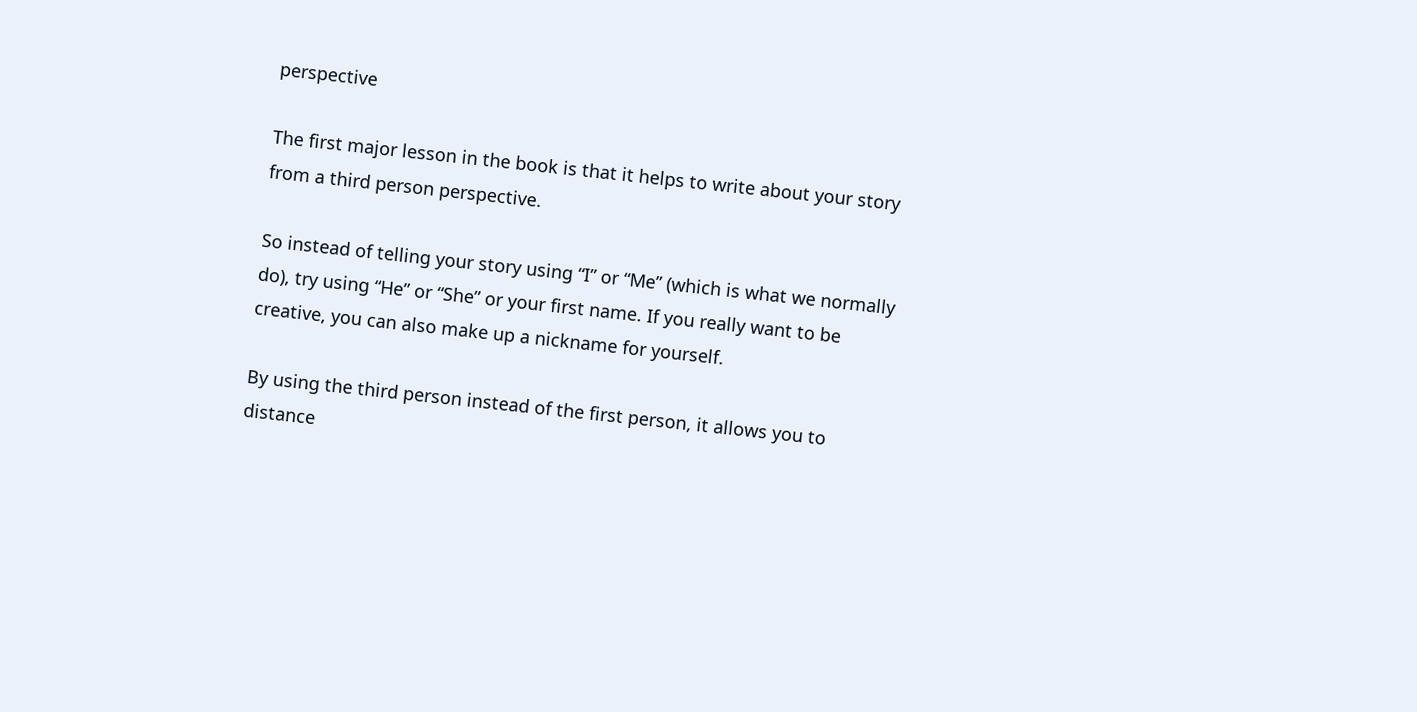perspective

The first major lesson in the book is that it helps to write about your story from a third person perspective.

So instead of telling your story using “I” or “Me” (which is what we normally do), try using “He” or “She” or your first name. If you really want to be creative, you can also make up a nickname for yourself.

By using the third person instead of the first person, it allows you to distance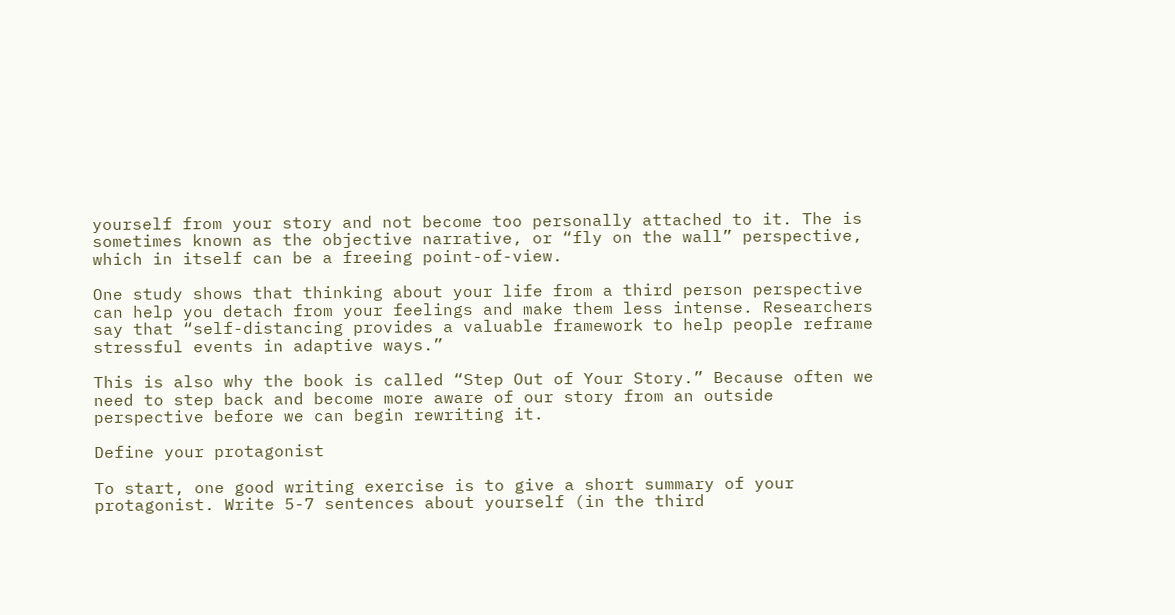yourself from your story and not become too personally attached to it. The is sometimes known as the objective narrative, or “fly on the wall” perspective, which in itself can be a freeing point-of-view.

One study shows that thinking about your life from a third person perspective can help you detach from your feelings and make them less intense. Researchers say that “self-distancing provides a valuable framework to help people reframe stressful events in adaptive ways.”

This is also why the book is called “Step Out of Your Story.” Because often we need to step back and become more aware of our story from an outside perspective before we can begin rewriting it.

Define your protagonist

To start, one good writing exercise is to give a short summary of your protagonist. Write 5-7 sentences about yourself (in the third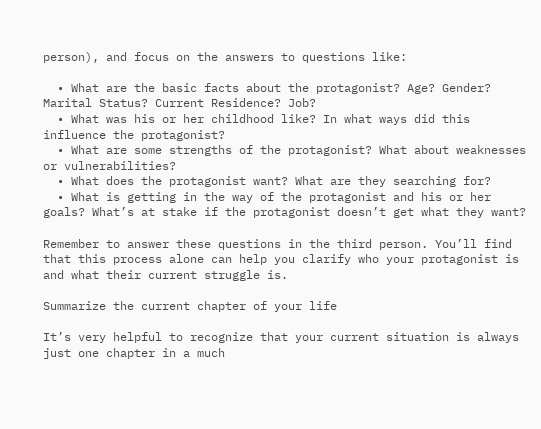person), and focus on the answers to questions like:

  • What are the basic facts about the protagonist? Age? Gender? Marital Status? Current Residence? Job?
  • What was his or her childhood like? In what ways did this influence the protagonist?
  • What are some strengths of the protagonist? What about weaknesses or vulnerabilities?
  • What does the protagonist want? What are they searching for?
  • What is getting in the way of the protagonist and his or her goals? What’s at stake if the protagonist doesn’t get what they want?

Remember to answer these questions in the third person. You’ll find that this process alone can help you clarify who your protagonist is and what their current struggle is.

Summarize the current chapter of your life

It’s very helpful to recognize that your current situation is always just one chapter in a much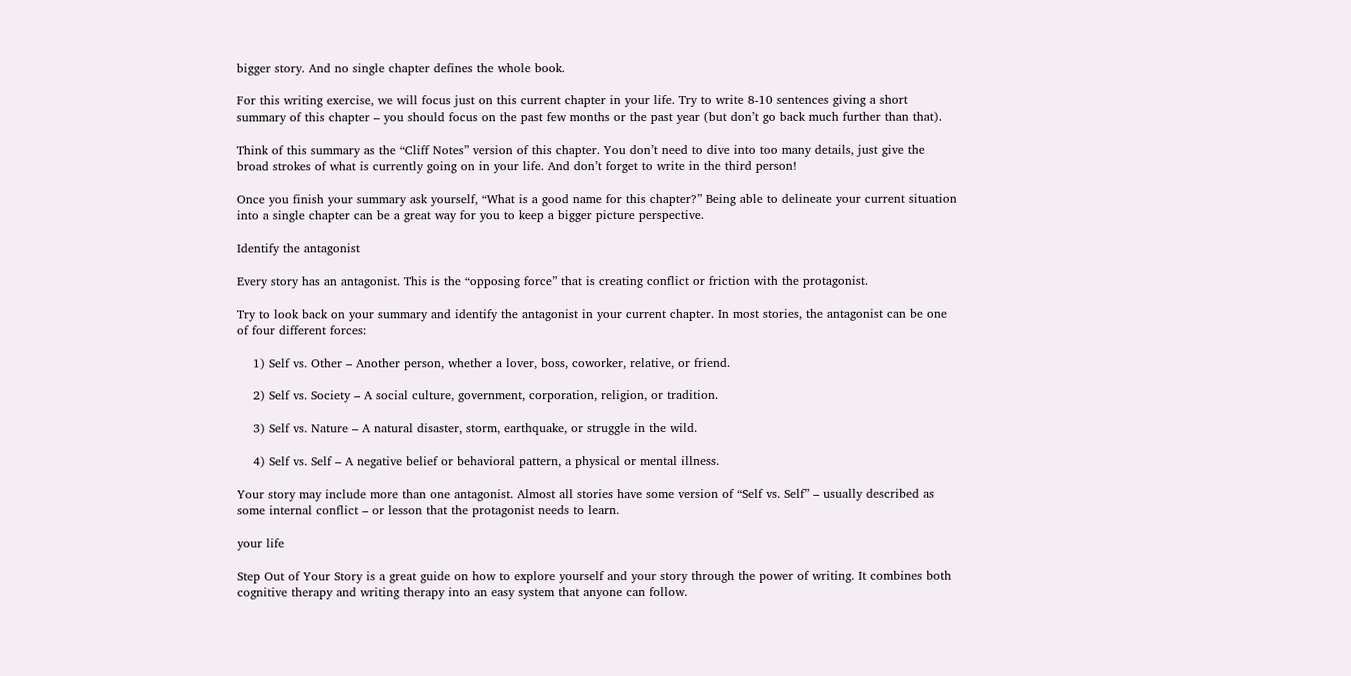bigger story. And no single chapter defines the whole book.

For this writing exercise, we will focus just on this current chapter in your life. Try to write 8-10 sentences giving a short summary of this chapter – you should focus on the past few months or the past year (but don’t go back much further than that).

Think of this summary as the “Cliff Notes” version of this chapter. You don’t need to dive into too many details, just give the broad strokes of what is currently going on in your life. And don’t forget to write in the third person!

Once you finish your summary ask yourself, “What is a good name for this chapter?” Being able to delineate your current situation into a single chapter can be a great way for you to keep a bigger picture perspective.

Identify the antagonist

Every story has an antagonist. This is the “opposing force” that is creating conflict or friction with the protagonist.

Try to look back on your summary and identify the antagonist in your current chapter. In most stories, the antagonist can be one of four different forces:

    1) Self vs. Other – Another person, whether a lover, boss, coworker, relative, or friend.

    2) Self vs. Society – A social culture, government, corporation, religion, or tradition.

    3) Self vs. Nature – A natural disaster, storm, earthquake, or struggle in the wild.

    4) Self vs. Self – A negative belief or behavioral pattern, a physical or mental illness.

Your story may include more than one antagonist. Almost all stories have some version of “Self vs. Self” – usually described as some internal conflict – or lesson that the protagonist needs to learn.

your life

Step Out of Your Story is a great guide on how to explore yourself and your story through the power of writing. It combines both cognitive therapy and writing therapy into an easy system that anyone can follow.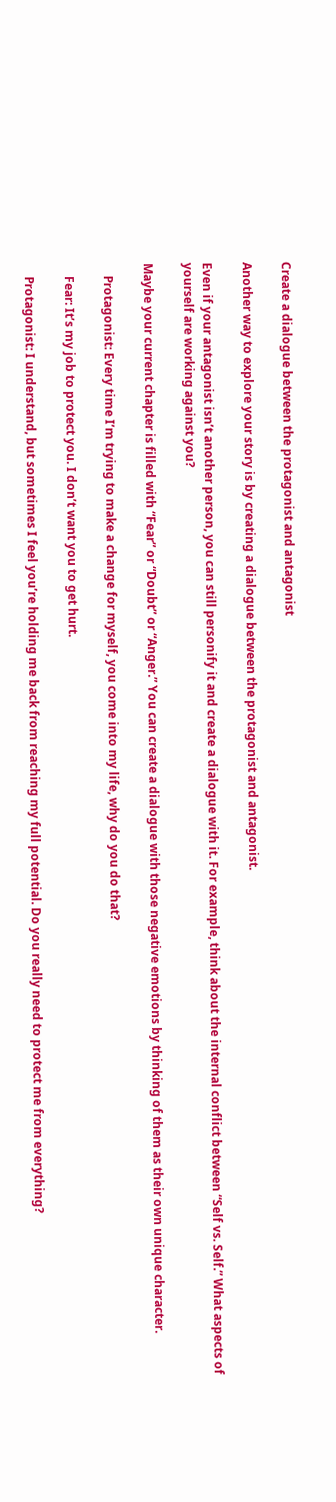Create a dialogue between the protagonist and antagonist

Another way to explore your story is by creating a dialogue between the protagonist and antagonist.

Even if your antagonist isn’t another person, you can still personify it and create a dialogue with it. For example, think about the internal conflict between “Self vs. Self.” What aspects of yourself are working against you?

Maybe your current chapter is filled with “Fear” or “Doubt” or “Anger.” You can create a dialogue with those negative emotions by thinking of them as their own unique character.

    Protagonist: Every time I’m trying to make a change for myself, you come into my life, why do you do that?

    Fear: It’s my job to protect you. I don’t want you to get hurt.

    Protagonist: I understand, but sometimes I feel you’re holding me back from reaching my full potential. Do you really need to protect me from everything?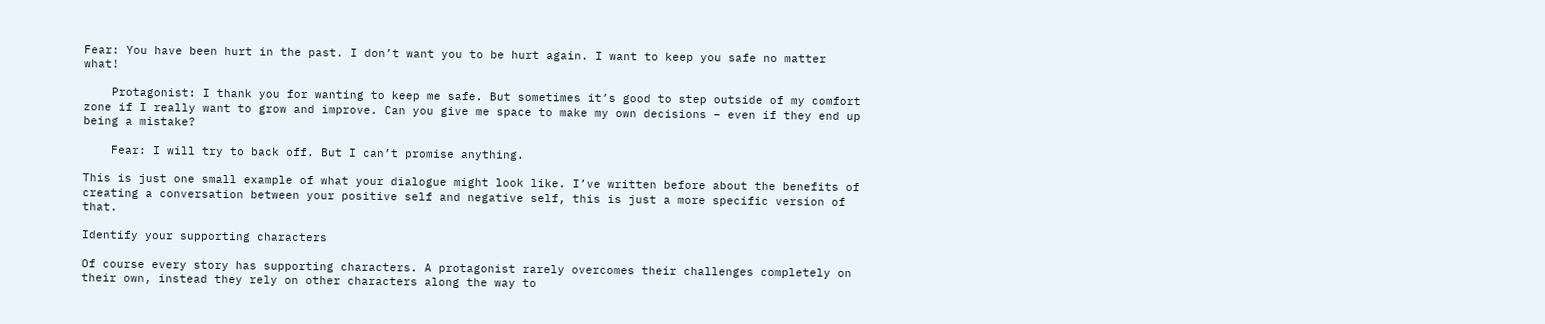Fear: You have been hurt in the past. I don’t want you to be hurt again. I want to keep you safe no matter what!

    Protagonist: I thank you for wanting to keep me safe. But sometimes it’s good to step outside of my comfort zone if I really want to grow and improve. Can you give me space to make my own decisions – even if they end up being a mistake?

    Fear: I will try to back off. But I can’t promise anything.

This is just one small example of what your dialogue might look like. I’ve written before about the benefits of creating a conversation between your positive self and negative self, this is just a more specific version of that.

Identify your supporting characters

Of course every story has supporting characters. A protagonist rarely overcomes their challenges completely on their own, instead they rely on other characters along the way to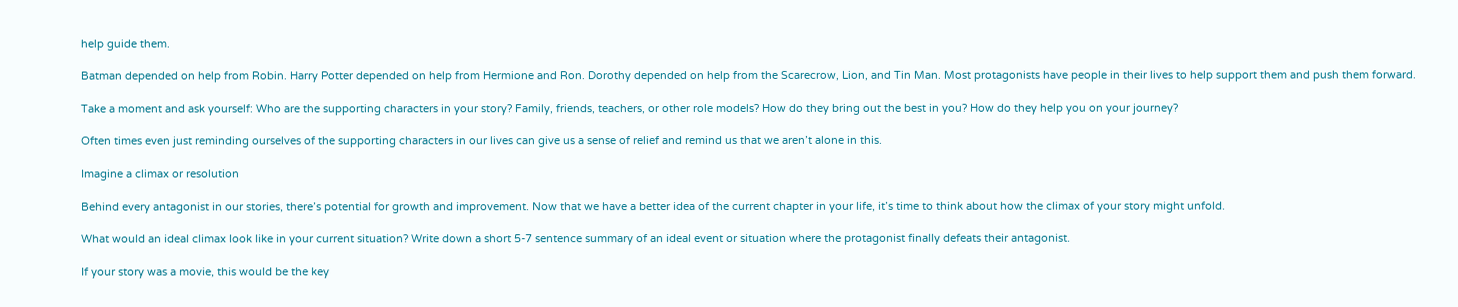help guide them.

Batman depended on help from Robin. Harry Potter depended on help from Hermione and Ron. Dorothy depended on help from the Scarecrow, Lion, and Tin Man. Most protagonists have people in their lives to help support them and push them forward.

Take a moment and ask yourself: Who are the supporting characters in your story? Family, friends, teachers, or other role models? How do they bring out the best in you? How do they help you on your journey?

Often times even just reminding ourselves of the supporting characters in our lives can give us a sense of relief and remind us that we aren’t alone in this.

Imagine a climax or resolution

Behind every antagonist in our stories, there’s potential for growth and improvement. Now that we have a better idea of the current chapter in your life, it’s time to think about how the climax of your story might unfold.

What would an ideal climax look like in your current situation? Write down a short 5-7 sentence summary of an ideal event or situation where the protagonist finally defeats their antagonist.

If your story was a movie, this would be the key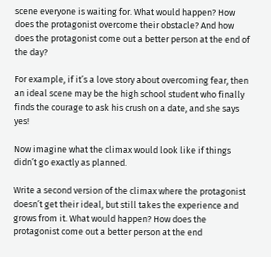scene everyone is waiting for. What would happen? How does the protagonist overcome their obstacle? And how does the protagonist come out a better person at the end of the day?

For example, if it’s a love story about overcoming fear, then an ideal scene may be the high school student who finally finds the courage to ask his crush on a date, and she says yes!

Now imagine what the climax would look like if things didn’t go exactly as planned.

Write a second version of the climax where the protagonist doesn’t get their ideal, but still takes the experience and grows from it. What would happen? How does the protagonist come out a better person at the end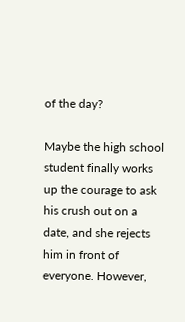of the day?

Maybe the high school student finally works up the courage to ask his crush out on a date, and she rejects him in front of everyone. However,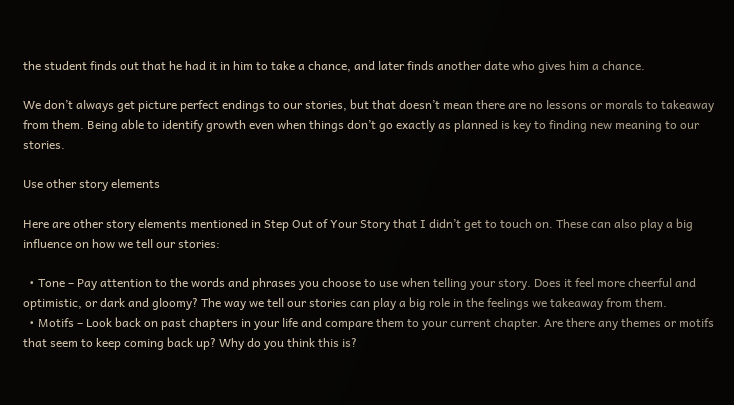the student finds out that he had it in him to take a chance, and later finds another date who gives him a chance.

We don’t always get picture perfect endings to our stories, but that doesn’t mean there are no lessons or morals to takeaway from them. Being able to identify growth even when things don’t go exactly as planned is key to finding new meaning to our stories.

Use other story elements

Here are other story elements mentioned in Step Out of Your Story that I didn’t get to touch on. These can also play a big influence on how we tell our stories:

  • Tone – Pay attention to the words and phrases you choose to use when telling your story. Does it feel more cheerful and optimistic, or dark and gloomy? The way we tell our stories can play a big role in the feelings we takeaway from them.
  • Motifs – Look back on past chapters in your life and compare them to your current chapter. Are there any themes or motifs that seem to keep coming back up? Why do you think this is?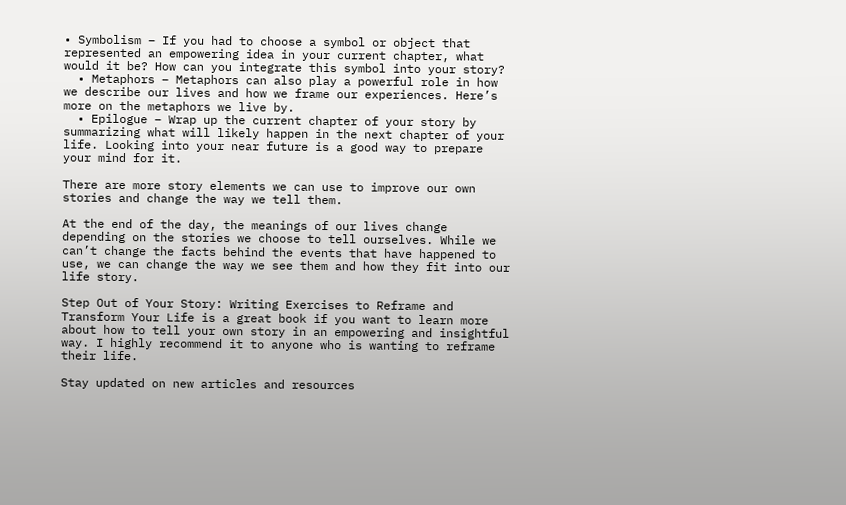• Symbolism – If you had to choose a symbol or object that represented an empowering idea in your current chapter, what would it be? How can you integrate this symbol into your story?
  • Metaphors – Metaphors can also play a powerful role in how we describe our lives and how we frame our experiences. Here’s more on the metaphors we live by.
  • Epilogue – Wrap up the current chapter of your story by summarizing what will likely happen in the next chapter of your life. Looking into your near future is a good way to prepare your mind for it.

There are more story elements we can use to improve our own stories and change the way we tell them.

At the end of the day, the meanings of our lives change depending on the stories we choose to tell ourselves. While we can’t change the facts behind the events that have happened to use, we can change the way we see them and how they fit into our life story.

Step Out of Your Story: Writing Exercises to Reframe and Transform Your Life is a great book if you want to learn more about how to tell your own story in an empowering and insightful way. I highly recommend it to anyone who is wanting to reframe their life.

Stay updated on new articles and resources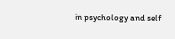in psychology and self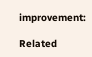improvement:

Related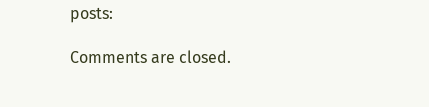posts:

Comments are closed.